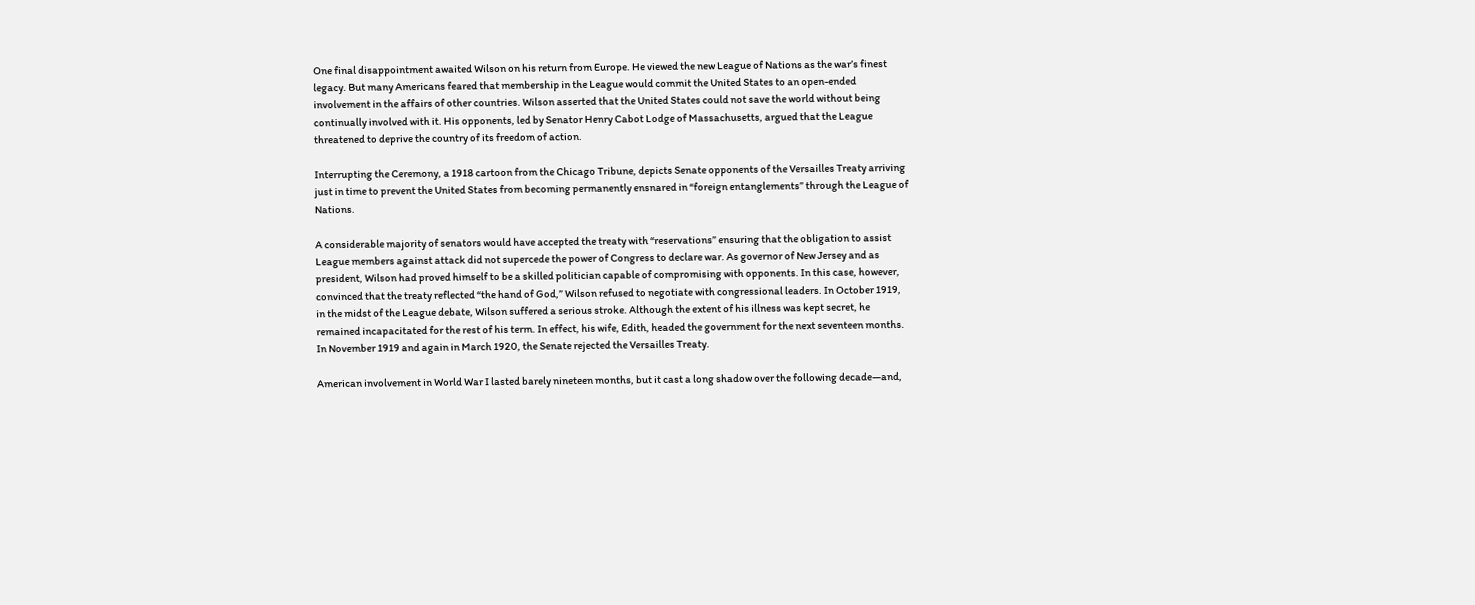One final disappointment awaited Wilson on his return from Europe. He viewed the new League of Nations as the war’s finest legacy. But many Americans feared that membership in the League would commit the United States to an open-ended involvement in the affairs of other countries. Wilson asserted that the United States could not save the world without being continually involved with it. His opponents, led by Senator Henry Cabot Lodge of Massachusetts, argued that the League threatened to deprive the country of its freedom of action.

Interrupting the Ceremony, a 1918 cartoon from the Chicago Tribune, depicts Senate opponents of the Versailles Treaty arriving just in time to prevent the United States from becoming permanently ensnared in “foreign entanglements” through the League of Nations.

A considerable majority of senators would have accepted the treaty with “reservations” ensuring that the obligation to assist League members against attack did not supercede the power of Congress to declare war. As governor of New Jersey and as president, Wilson had proved himself to be a skilled politician capable of compromising with opponents. In this case, however, convinced that the treaty reflected “the hand of God,” Wilson refused to negotiate with congressional leaders. In October 1919, in the midst of the League debate, Wilson suffered a serious stroke. Although the extent of his illness was kept secret, he remained incapacitated for the rest of his term. In effect, his wife, Edith, headed the government for the next seventeen months. In November 1919 and again in March 1920, the Senate rejected the Versailles Treaty.

American involvement in World War I lasted barely nineteen months, but it cast a long shadow over the following decade—and,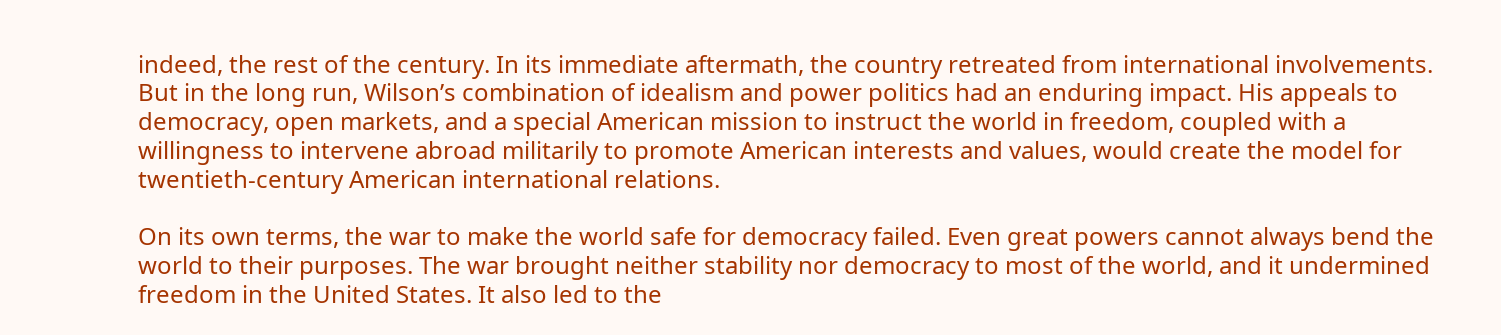indeed, the rest of the century. In its immediate aftermath, the country retreated from international involvements. But in the long run, Wilson’s combination of idealism and power politics had an enduring impact. His appeals to democracy, open markets, and a special American mission to instruct the world in freedom, coupled with a willingness to intervene abroad militarily to promote American interests and values, would create the model for twentieth-century American international relations.

On its own terms, the war to make the world safe for democracy failed. Even great powers cannot always bend the world to their purposes. The war brought neither stability nor democracy to most of the world, and it undermined freedom in the United States. It also led to the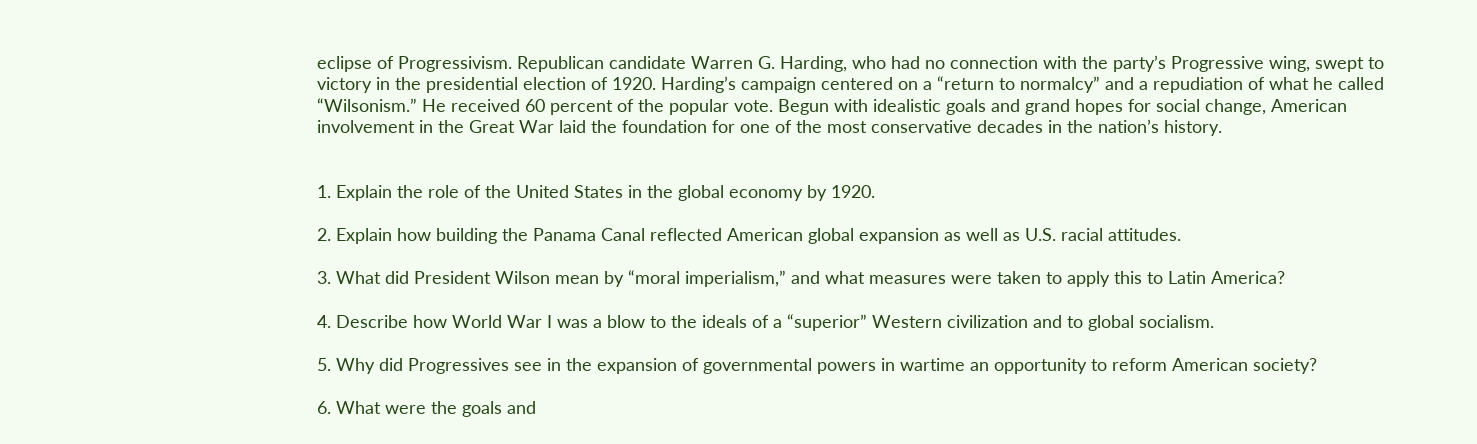eclipse of Progressivism. Republican candidate Warren G. Harding, who had no connection with the party’s Progressive wing, swept to victory in the presidential election of 1920. Harding’s campaign centered on a “return to normalcy” and a repudiation of what he called “Wilsonism.” He received 60 percent of the popular vote. Begun with idealistic goals and grand hopes for social change, American involvement in the Great War laid the foundation for one of the most conservative decades in the nation’s history.


1. Explain the role of the United States in the global economy by 1920.

2. Explain how building the Panama Canal reflected American global expansion as well as U.S. racial attitudes.

3. What did President Wilson mean by “moral imperialism,” and what measures were taken to apply this to Latin America?

4. Describe how World War I was a blow to the ideals of a “superior” Western civilization and to global socialism.

5. Why did Progressives see in the expansion of governmental powers in wartime an opportunity to reform American society?

6. What were the goals and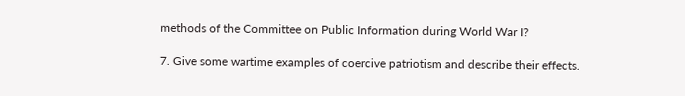methods of the Committee on Public Information during World War I?

7. Give some wartime examples of coercive patriotism and describe their effects.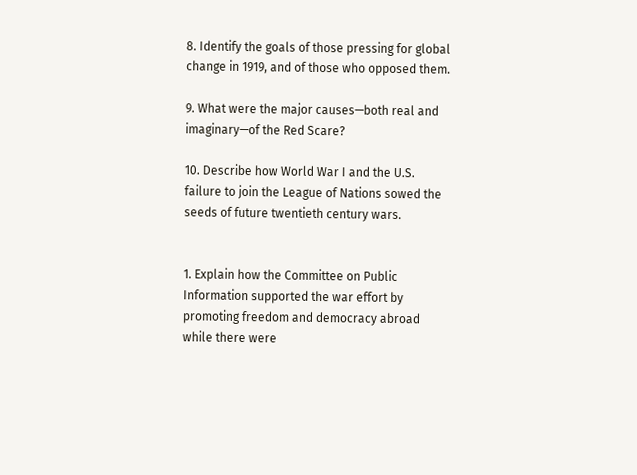8. Identify the goals of those pressing for global change in 1919, and of those who opposed them.

9. What were the major causes—both real and imaginary—of the Red Scare?

10. Describe how World War I and the U.S. failure to join the League of Nations sowed the seeds of future twentieth century wars.


1. Explain how the Committee on Public Information supported the war effort by promoting freedom and democracy abroad while there were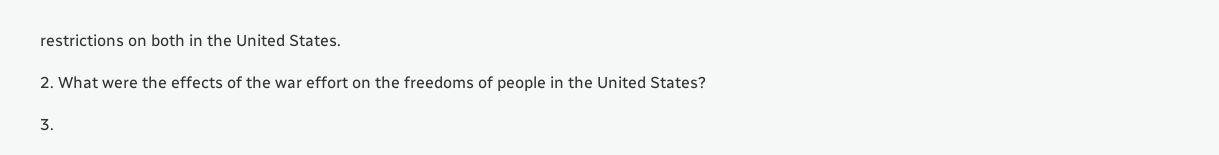restrictions on both in the United States.

2. What were the effects of the war effort on the freedoms of people in the United States?

3.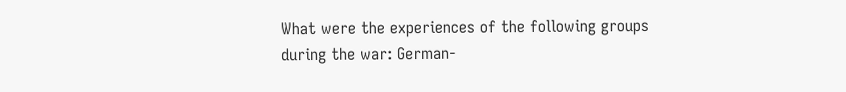What were the experiences of the following groups during the war: German-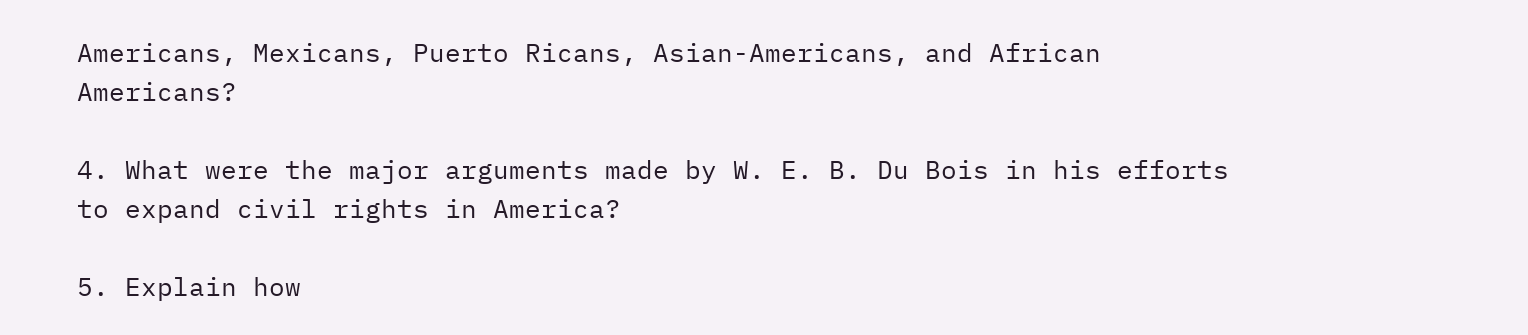Americans, Mexicans, Puerto Ricans, Asian-Americans, and African Americans?

4. What were the major arguments made by W. E. B. Du Bois in his efforts to expand civil rights in America?

5. Explain how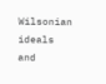Wilsonian ideals and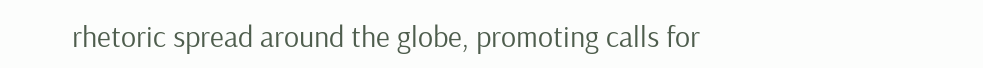rhetoric spread around the globe, promoting calls for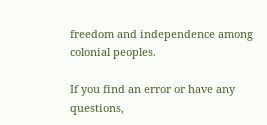freedom and independence among colonial peoples.

If you find an error or have any questions,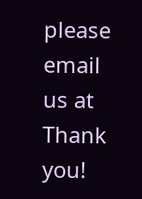please email us at Thank you!